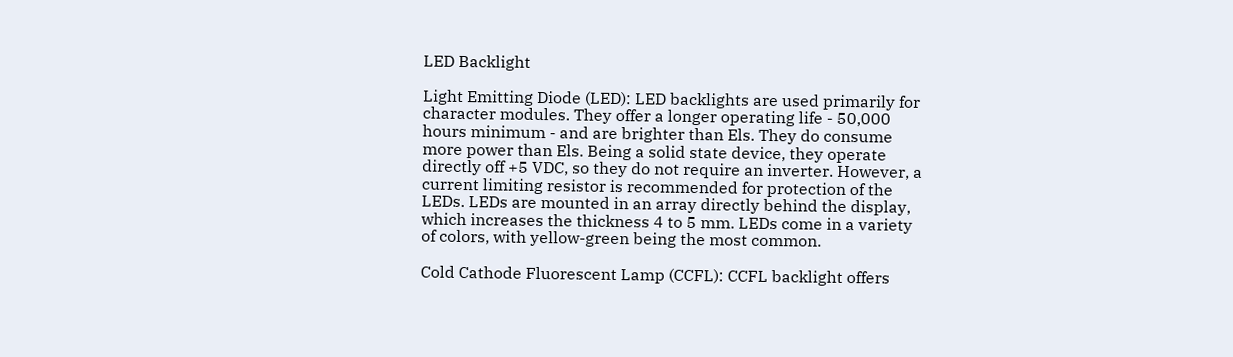LED Backlight

Light Emitting Diode (LED): LED backlights are used primarily for character modules. They offer a longer operating life - 50,000 hours minimum - and are brighter than Els. They do consume more power than Els. Being a solid state device, they operate directly off +5 VDC, so they do not require an inverter. However, a current limiting resistor is recommended for protection of the LEDs. LEDs are mounted in an array directly behind the display, which increases the thickness 4 to 5 mm. LEDs come in a variety of colors, with yellow-green being the most common.

Cold Cathode Fluorescent Lamp (CCFL): CCFL backlight offers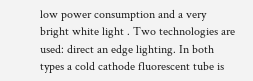low power consumption and a very bright white light . Two technologies are used: direct an edge lighting. In both types a cold cathode fluorescent tube is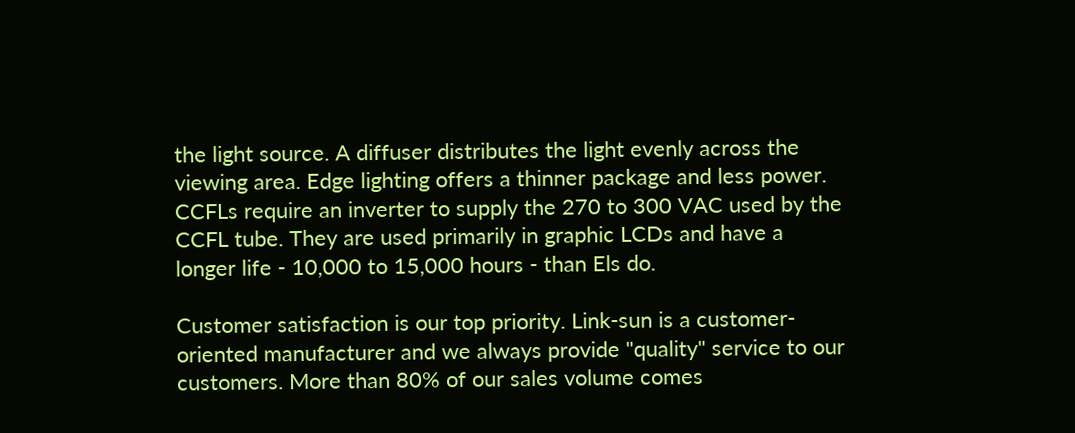the light source. A diffuser distributes the light evenly across the viewing area. Edge lighting offers a thinner package and less power. CCFLs require an inverter to supply the 270 to 300 VAC used by the CCFL tube. They are used primarily in graphic LCDs and have a longer life - 10,000 to 15,000 hours - than Els do.

Customer satisfaction is our top priority. Link-sun is a customer-oriented manufacturer and we always provide "quality" service to our customers. More than 80% of our sales volume comes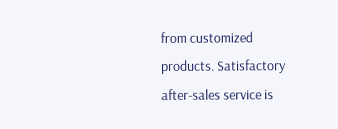from customized products. Satisfactory after-sales service is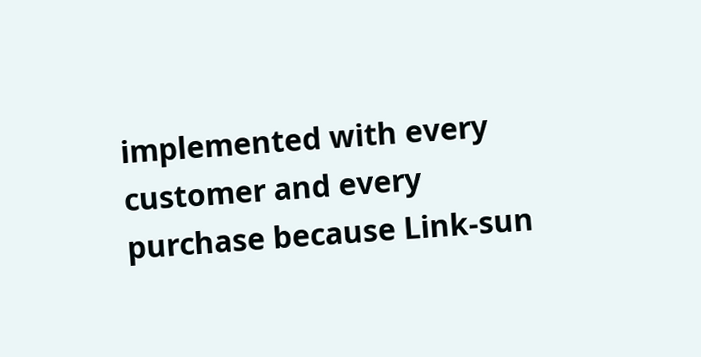implemented with every customer and every purchase because Link-sun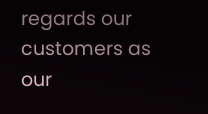regards our customers as our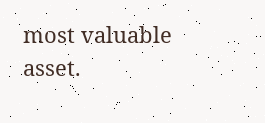most valuable asset.